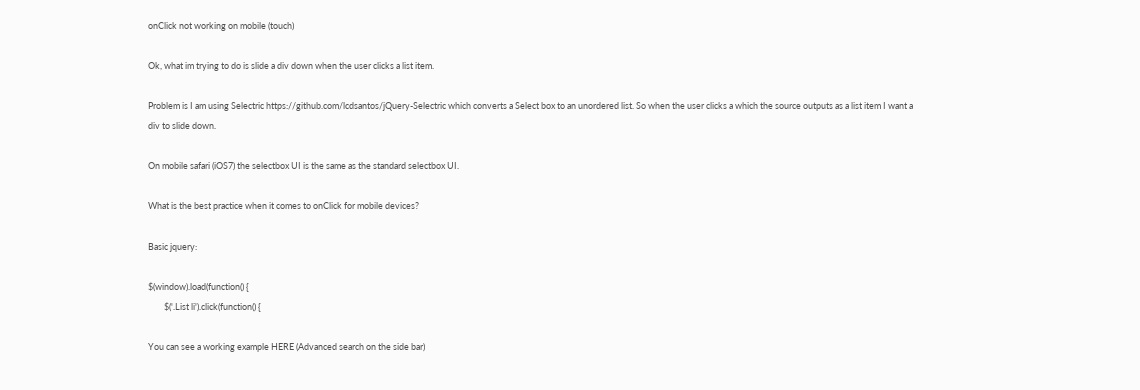onClick not working on mobile (touch)

Ok, what im trying to do is slide a div down when the user clicks a list item.

Problem is I am using Selectric https://github.com/lcdsantos/jQuery-Selectric which converts a Select box to an unordered list. So when the user clicks a which the source outputs as a list item I want a div to slide down.

On mobile safari (iOS7) the selectbox UI is the same as the standard selectbox UI.

What is the best practice when it comes to onClick for mobile devices?

Basic jquery:

$(window).load(function() {
        $('.List li').click(function() {

You can see a working example HERE (Advanced search on the side bar)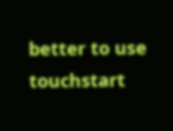better to use touchstart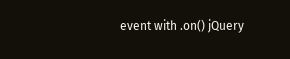event with .on() jQuery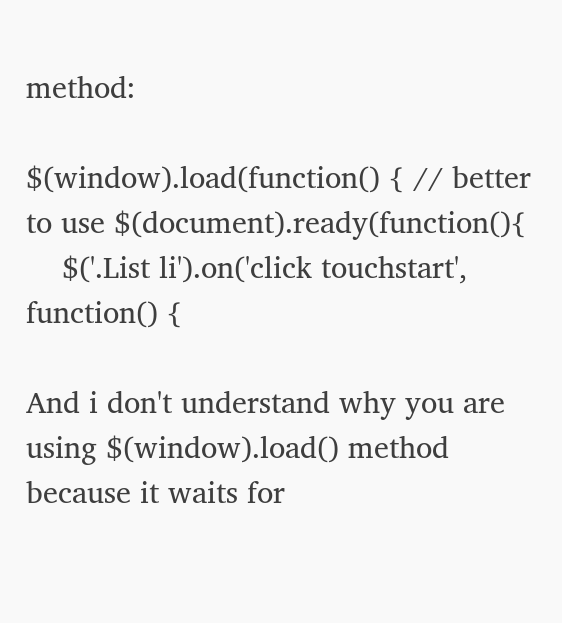method:

$(window).load(function() { // better to use $(document).ready(function(){
    $('.List li').on('click touchstart', function() {

And i don't understand why you are using $(window).load() method because it waits for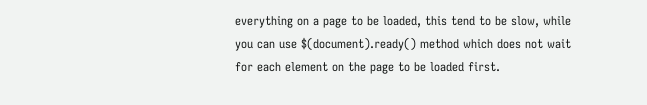everything on a page to be loaded, this tend to be slow, while you can use $(document).ready() method which does not wait for each element on the page to be loaded first.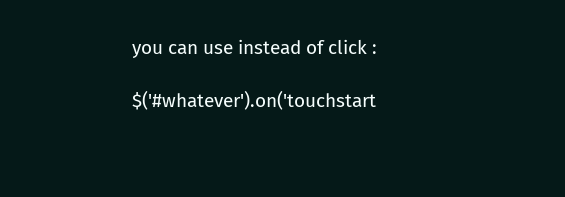you can use instead of click :

$('#whatever').on('touchstart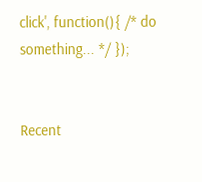click', function(){ /* do something... */ });


Recent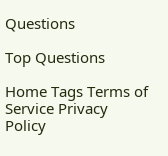Questions

Top Questions

Home Tags Terms of Service Privacy Policy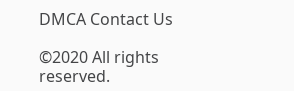DMCA Contact Us

©2020 All rights reserved.